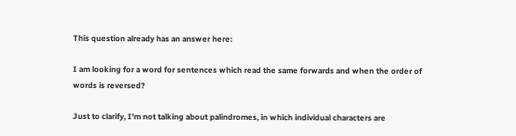This question already has an answer here:

I am looking for a word for sentences which read the same forwards and when the order of words is reversed?

Just to clarify, I'm not talking about palindromes, in which individual characters are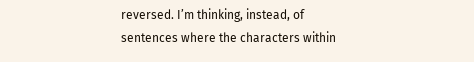reversed. I’m thinking, instead, of sentences where the characters within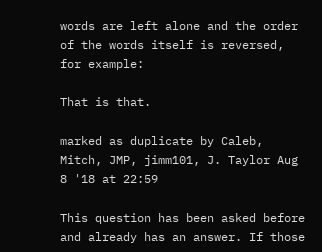words are left alone and the order of the words itself is reversed, for example:

That is that.

marked as duplicate by Caleb, Mitch, JMP, jimm101, J. Taylor Aug 8 '18 at 22:59

This question has been asked before and already has an answer. If those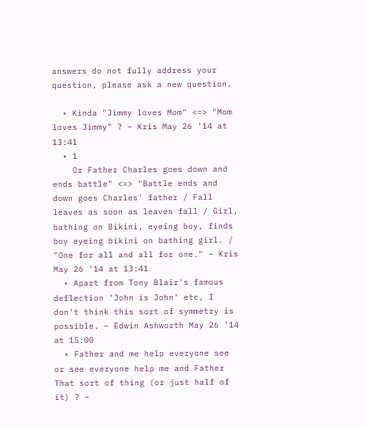answers do not fully address your question, please ask a new question.

  • Kinda "Jimmy loves Mom" <=> "Mom loves Jimmy" ? – Kris May 26 '14 at 13:41
  • 1
    Or Father Charles goes down and ends battle" <=> "Battle ends and down goes Charles' father / Fall leaves as soon as leaves fall / Girl, bathing on Bikini, eyeing boy, finds boy eyeing bikini on bathing girl. / "One for all and all for one." – Kris May 26 '14 at 13:41
  • Apart from Tony Blair's famous deflection 'John is John' etc, I don't think this sort of symmetry is possible. – Edwin Ashworth May 26 '14 at 15:00
  • Father and me help everyone see or see everyone help me and Father That sort of thing (or just half of it) ? –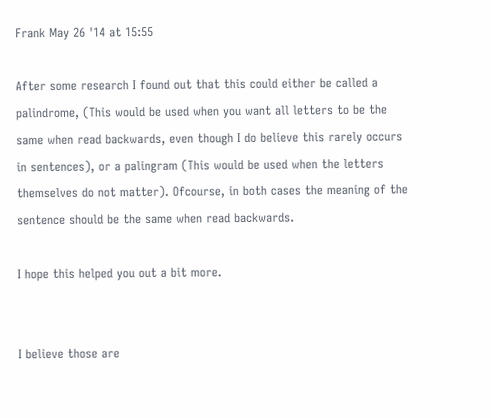Frank May 26 '14 at 15:55

After some research I found out that this could either be called a palindrome, (This would be used when you want all letters to be the same when read backwards, even though I do believe this rarely occurs in sentences), or a palingram (This would be used when the letters themselves do not matter). Ofcourse, in both cases the meaning of the sentence should be the same when read backwards.

I hope this helped you out a bit more.


I believe those are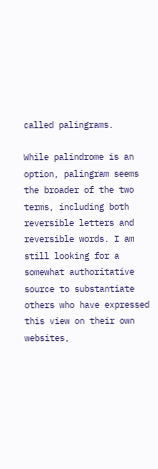called palingrams.

While palindrome is an option, palingram seems the broader of the two terms, including both reversible letters and reversible words. I am still looking for a somewhat authoritative source to substantiate others who have expressed this view on their own websites,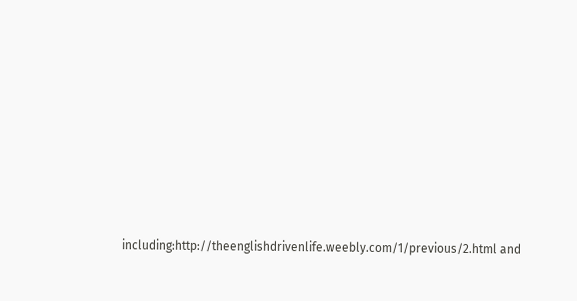including:http://theenglishdrivenlife.weebly.com/1/previous/2.html and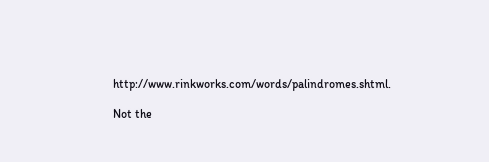http://www.rinkworks.com/words/palindromes.shtml.

Not the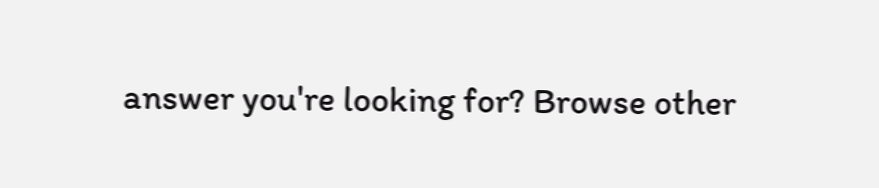answer you're looking for? Browse other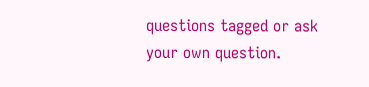questions tagged or ask your own question.